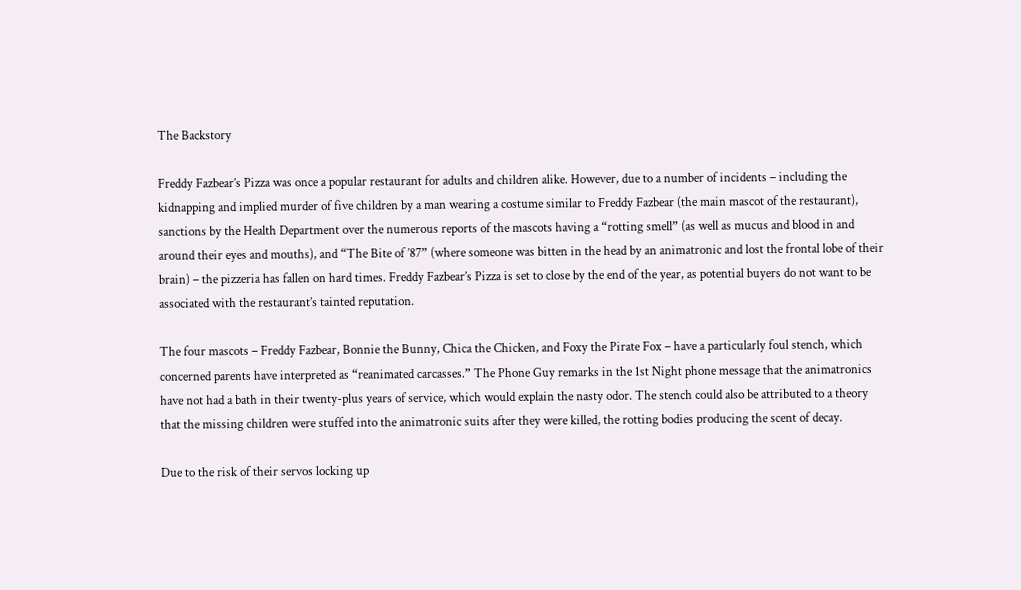The Backstory

Freddy Fazbear’s Pizza was once a popular restaurant for adults and children alike. However, due to a number of incidents – including the kidnapping and implied murder of five children by a man wearing a costume similar to Freddy Fazbear (the main mascot of the restaurant), sanctions by the Health Department over the numerous reports of the mascots having a “rotting smell” (as well as mucus and blood in and around their eyes and mouths), and “The Bite of ’87” (where someone was bitten in the head by an animatronic and lost the frontal lobe of their brain) – the pizzeria has fallen on hard times. Freddy Fazbear’s Pizza is set to close by the end of the year, as potential buyers do not want to be associated with the restaurant’s tainted reputation.

The four mascots – Freddy Fazbear, Bonnie the Bunny, Chica the Chicken, and Foxy the Pirate Fox – have a particularly foul stench, which concerned parents have interpreted as “reanimated carcasses.” The Phone Guy remarks in the 1st Night phone message that the animatronics have not had a bath in their twenty-plus years of service, which would explain the nasty odor. The stench could also be attributed to a theory that the missing children were stuffed into the animatronic suits after they were killed, the rotting bodies producing the scent of decay.

Due to the risk of their servos locking up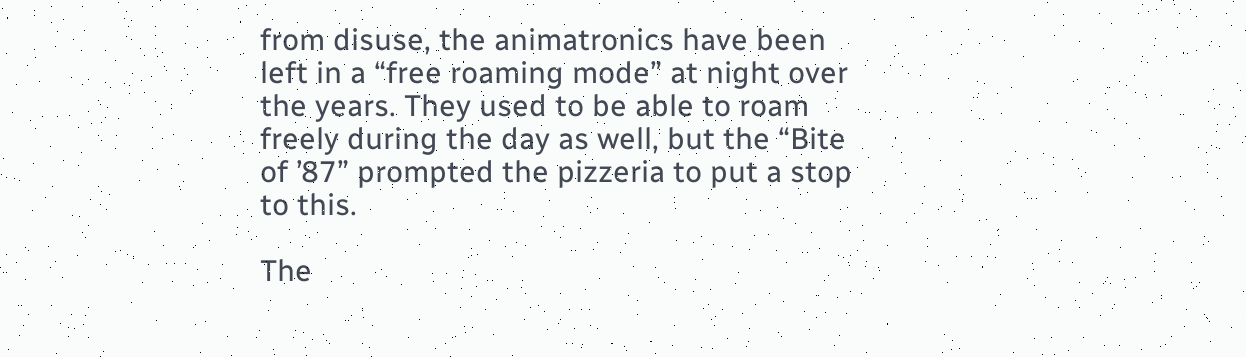from disuse, the animatronics have been left in a “free roaming mode” at night over the years. They used to be able to roam freely during the day as well, but the “Bite of ’87” prompted the pizzeria to put a stop to this.

The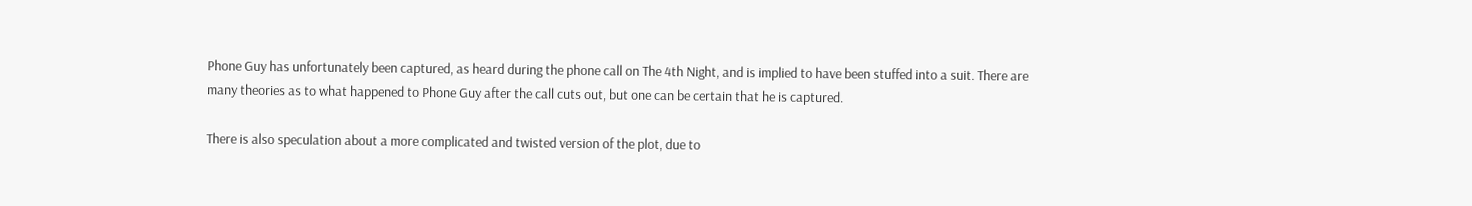Phone Guy has unfortunately been captured, as heard during the phone call on The 4th Night, and is implied to have been stuffed into a suit. There are many theories as to what happened to Phone Guy after the call cuts out, but one can be certain that he is captured.

There is also speculation about a more complicated and twisted version of the plot, due to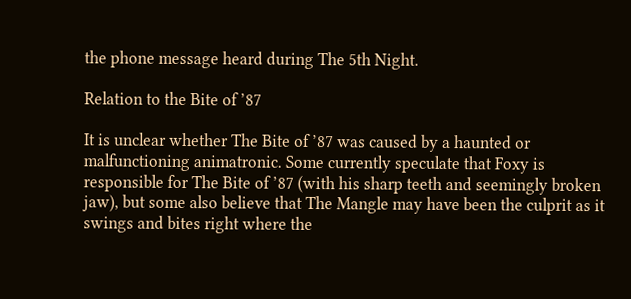the phone message heard during The 5th Night.

Relation to the Bite of ’87

It is unclear whether The Bite of ’87 was caused by a haunted or malfunctioning animatronic. Some currently speculate that Foxy is responsible for The Bite of ’87 (with his sharp teeth and seemingly broken jaw), but some also believe that The Mangle may have been the culprit as it swings and bites right where the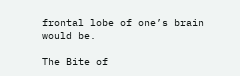frontal lobe of one’s brain would be.

The Bite of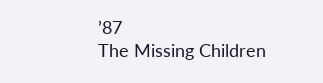’87
The Missing Children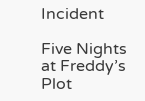Incident

Five Nights at Freddy’s Plot